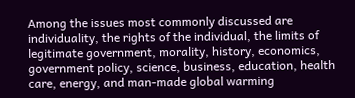Among the issues most commonly discussed are individuality, the rights of the individual, the limits of legitimate government, morality, history, economics, government policy, science, business, education, health care, energy, and man-made global warming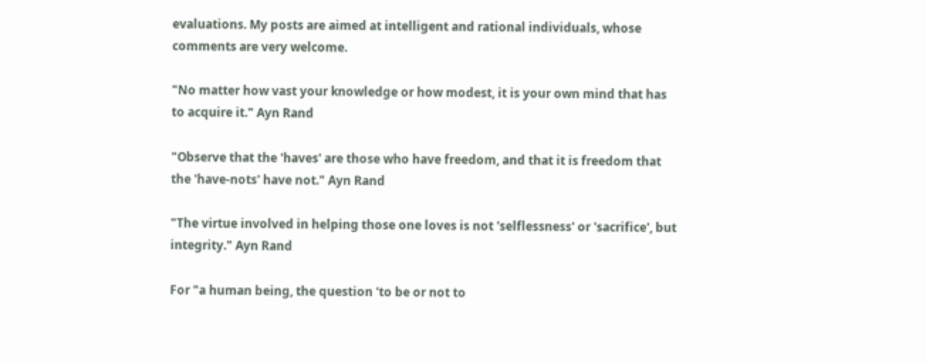evaluations. My posts are aimed at intelligent and rational individuals, whose comments are very welcome.

"No matter how vast your knowledge or how modest, it is your own mind that has to acquire it." Ayn Rand

"Observe that the 'haves' are those who have freedom, and that it is freedom that the 'have-nots' have not." Ayn Rand

"The virtue involved in helping those one loves is not 'selflessness' or 'sacrifice', but integrity." Ayn Rand

For "a human being, the question 'to be or not to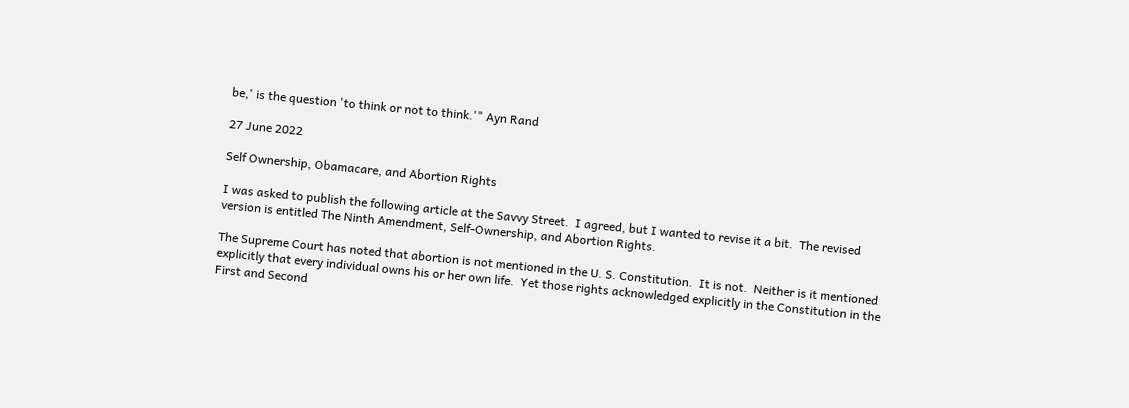be,' is the question 'to think or not to think.'" Ayn Rand

27 June 2022

Self Ownership, Obamacare, and Abortion Rights

I was asked to publish the following article at the Savvy Street.  I agreed, but I wanted to revise it a bit.  The revised version is entitled The Ninth Amendment, Self-Ownership, and Abortion Rights.

The Supreme Court has noted that abortion is not mentioned in the U. S. Constitution.  It is not.  Neither is it mentioned explicitly that every individual owns his or her own life.  Yet those rights acknowledged explicitly in the Constitution in the First and Second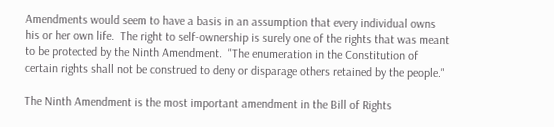Amendments would seem to have a basis in an assumption that every individual owns his or her own life.  The right to self-ownership is surely one of the rights that was meant to be protected by the Ninth Amendment.  "The enumeration in the Constitution of certain rights shall not be construed to deny or disparage others retained by the people."

The Ninth Amendment is the most important amendment in the Bill of Rights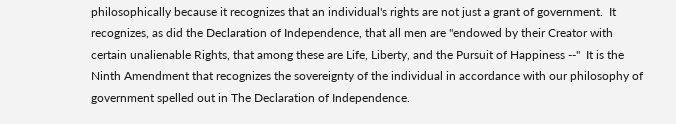philosophically because it recognizes that an individual's rights are not just a grant of government.  It recognizes, as did the Declaration of Independence, that all men are "endowed by their Creator with certain unalienable Rights, that among these are Life, Liberty, and the Pursuit of Happiness --"  It is the Ninth Amendment that recognizes the sovereignty of the individual in accordance with our philosophy of government spelled out in The Declaration of Independence.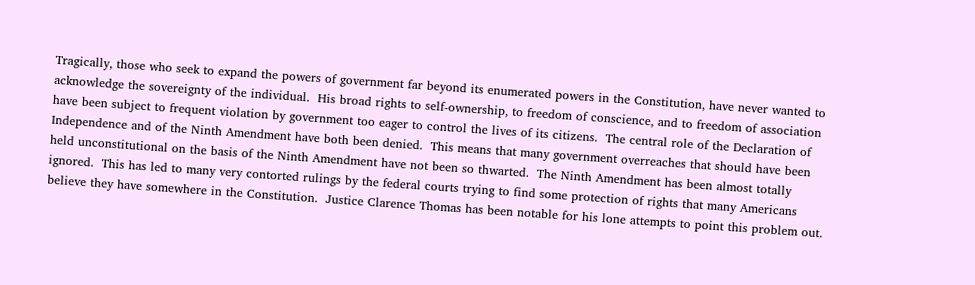Tragically, those who seek to expand the powers of government far beyond its enumerated powers in the Constitution, have never wanted to acknowledge the sovereignty of the individual.  His broad rights to self-ownership, to freedom of conscience, and to freedom of association have been subject to frequent violation by government too eager to control the lives of its citizens.  The central role of the Declaration of Independence and of the Ninth Amendment have both been denied.  This means that many government overreaches that should have been held unconstitutional on the basis of the Ninth Amendment have not been so thwarted.  The Ninth Amendment has been almost totally ignored.  This has led to many very contorted rulings by the federal courts trying to find some protection of rights that many Americans believe they have somewhere in the Constitution.  Justice Clarence Thomas has been notable for his lone attempts to point this problem out.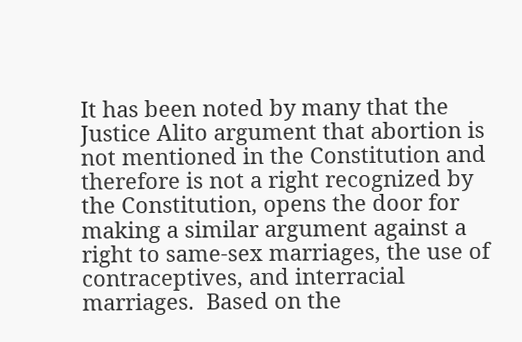It has been noted by many that the Justice Alito argument that abortion is not mentioned in the Constitution and therefore is not a right recognized by the Constitution, opens the door for making a similar argument against a right to same-sex marriages, the use of contraceptives, and interracial marriages.  Based on the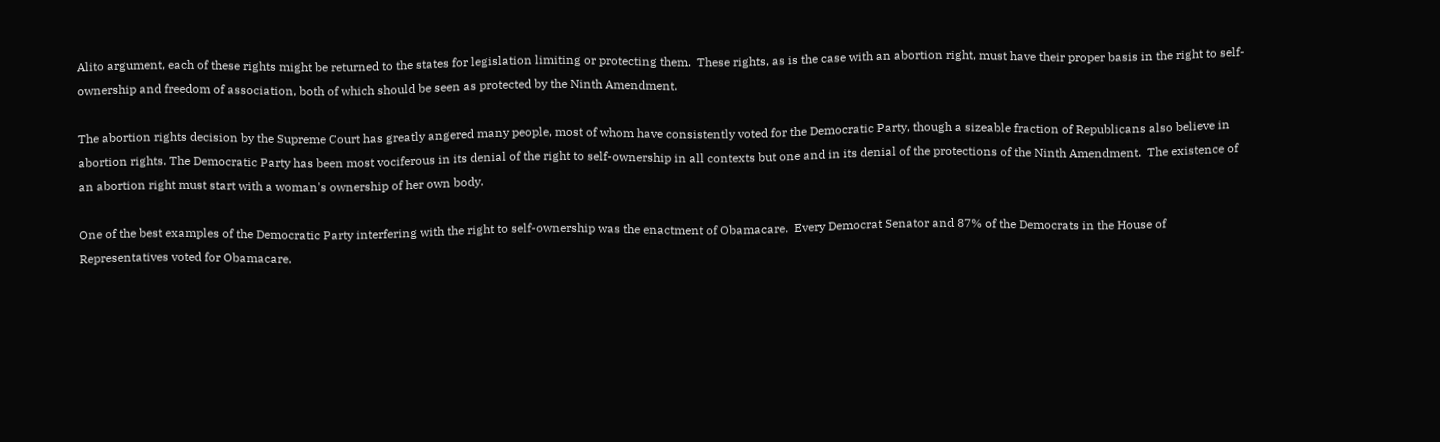Alito argument, each of these rights might be returned to the states for legislation limiting or protecting them.  These rights, as is the case with an abortion right, must have their proper basis in the right to self-ownership and freedom of association, both of which should be seen as protected by the Ninth Amendment.

The abortion rights decision by the Supreme Court has greatly angered many people, most of whom have consistently voted for the Democratic Party, though a sizeable fraction of Republicans also believe in abortion rights. The Democratic Party has been most vociferous in its denial of the right to self-ownership in all contexts but one and in its denial of the protections of the Ninth Amendment.  The existence of an abortion right must start with a woman's ownership of her own body.

One of the best examples of the Democratic Party interfering with the right to self-ownership was the enactment of Obamacare.  Every Democrat Senator and 87% of the Democrats in the House of Representatives voted for Obamacare.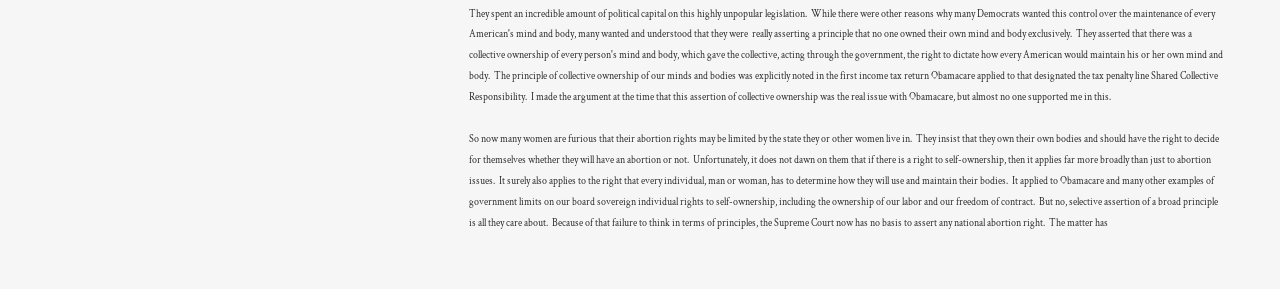They spent an incredible amount of political capital on this highly unpopular legislation.  While there were other reasons why many Democrats wanted this control over the maintenance of every American's mind and body, many wanted and understood that they were  really asserting a principle that no one owned their own mind and body exclusively.  They asserted that there was a collective ownership of every person's mind and body, which gave the collective, acting through the government, the right to dictate how every American would maintain his or her own mind and body.  The principle of collective ownership of our minds and bodies was explicitly noted in the first income tax return Obamacare applied to that designated the tax penalty line Shared Collective Responsibility.  I made the argument at the time that this assertion of collective ownership was the real issue with Obamacare, but almost no one supported me in this.

So now many women are furious that their abortion rights may be limited by the state they or other women live in.  They insist that they own their own bodies and should have the right to decide for themselves whether they will have an abortion or not.  Unfortunately, it does not dawn on them that if there is a right to self-ownership, then it applies far more broadly than just to abortion issues.  It surely also applies to the right that every individual, man or woman, has to determine how they will use and maintain their bodies.  It applied to Obamacare and many other examples of government limits on our board sovereign individual rights to self-ownership, including the ownership of our labor and our freedom of contract.  But no, selective assertion of a broad principle is all they care about.  Because of that failure to think in terms of principles, the Supreme Court now has no basis to assert any national abortion right.  The matter has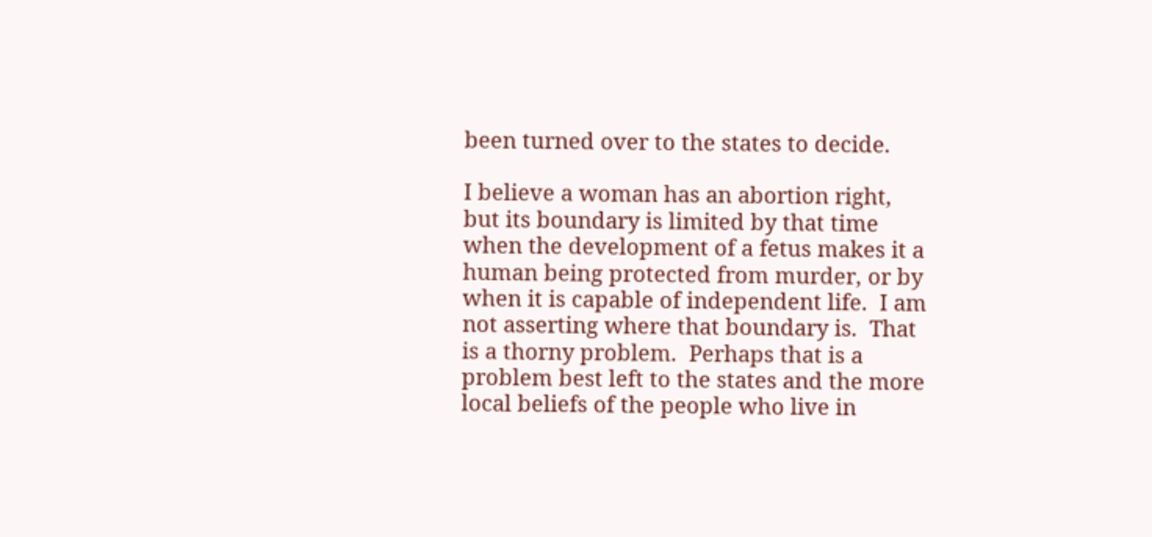been turned over to the states to decide.

I believe a woman has an abortion right, but its boundary is limited by that time when the development of a fetus makes it a human being protected from murder, or by when it is capable of independent life.  I am not asserting where that boundary is.  That is a thorny problem.  Perhaps that is a problem best left to the states and the more local beliefs of the people who live in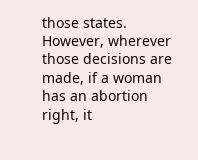those states.  However, wherever those decisions are made, if a woman has an abortion right, it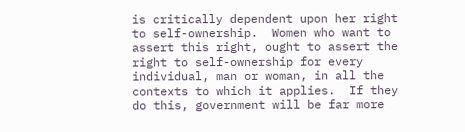is critically dependent upon her right to self-ownership.  Women who want to assert this right, ought to assert the right to self-ownership for every individual, man or woman, in all the contexts to which it applies.  If they do this, government will be far more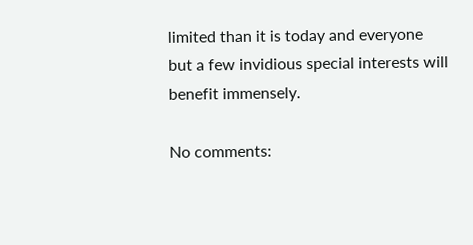limited than it is today and everyone but a few invidious special interests will benefit immensely.

No comments: